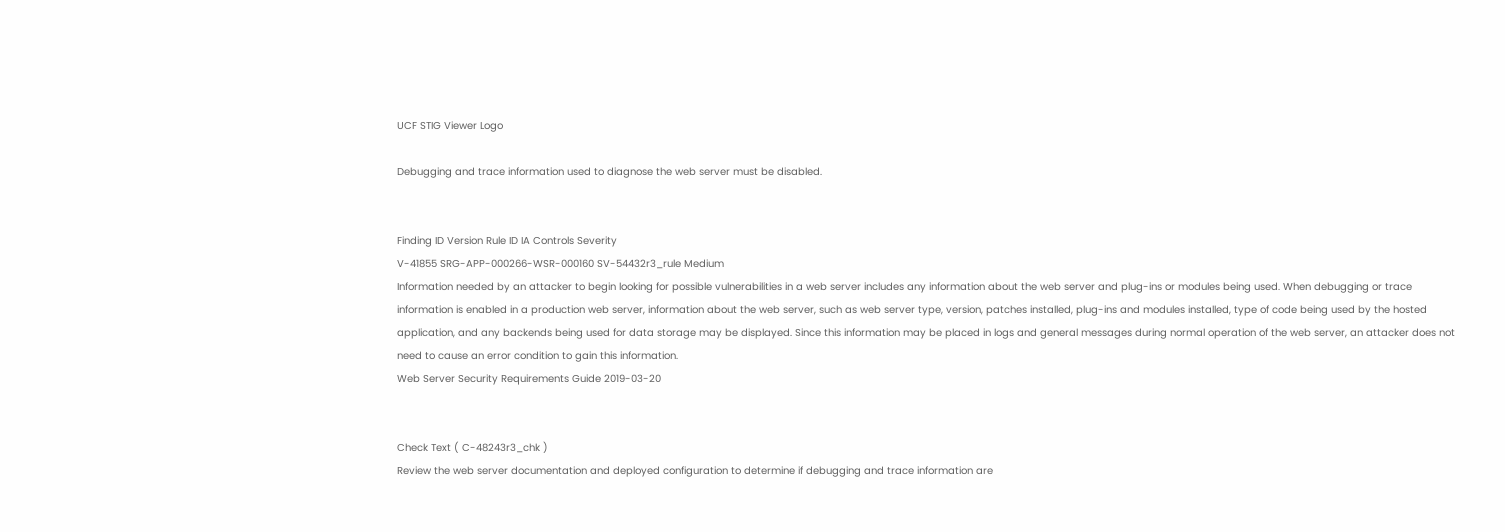UCF STIG Viewer Logo

Debugging and trace information used to diagnose the web server must be disabled.


Finding ID Version Rule ID IA Controls Severity
V-41855 SRG-APP-000266-WSR-000160 SV-54432r3_rule Medium
Information needed by an attacker to begin looking for possible vulnerabilities in a web server includes any information about the web server and plug-ins or modules being used. When debugging or trace information is enabled in a production web server, information about the web server, such as web server type, version, patches installed, plug-ins and modules installed, type of code being used by the hosted application, and any backends being used for data storage may be displayed. Since this information may be placed in logs and general messages during normal operation of the web server, an attacker does not need to cause an error condition to gain this information.
Web Server Security Requirements Guide 2019-03-20


Check Text ( C-48243r3_chk )
Review the web server documentation and deployed configuration to determine if debugging and trace information are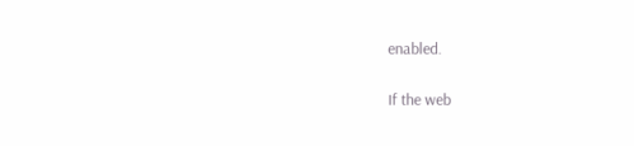enabled.

If the web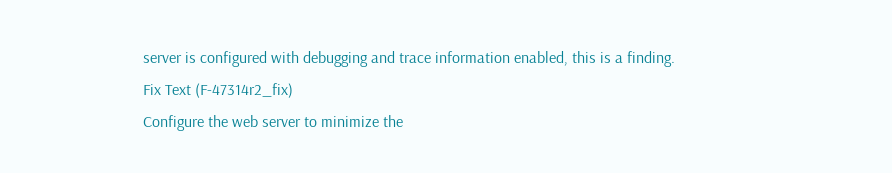server is configured with debugging and trace information enabled, this is a finding.
Fix Text (F-47314r2_fix)
Configure the web server to minimize the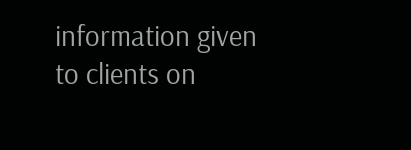information given to clients on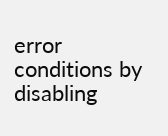error conditions by disabling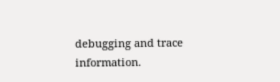debugging and trace information.